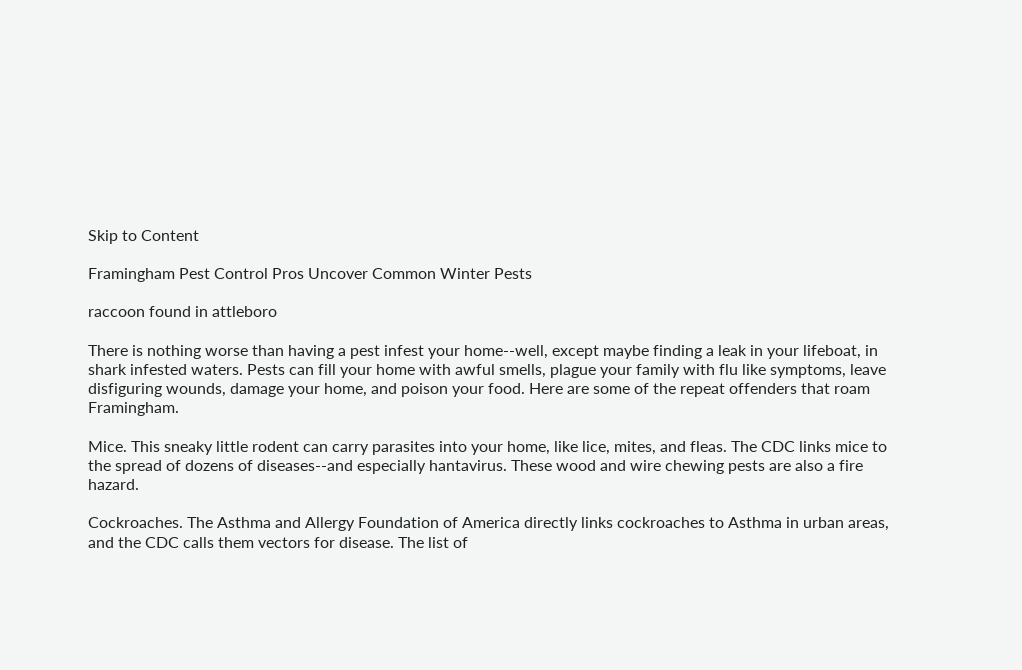Skip to Content

Framingham Pest Control Pros Uncover Common Winter Pests

raccoon found in attleboro

There is nothing worse than having a pest infest your home--well, except maybe finding a leak in your lifeboat, in shark infested waters. Pests can fill your home with awful smells, plague your family with flu like symptoms, leave disfiguring wounds, damage your home, and poison your food. Here are some of the repeat offenders that roam Framingham.

Mice. This sneaky little rodent can carry parasites into your home, like lice, mites, and fleas. The CDC links mice to the spread of dozens of diseases--and especially hantavirus. These wood and wire chewing pests are also a fire hazard.

Cockroaches. The Asthma and Allergy Foundation of America directly links cockroaches to Asthma in urban areas, and the CDC calls them vectors for disease. The list of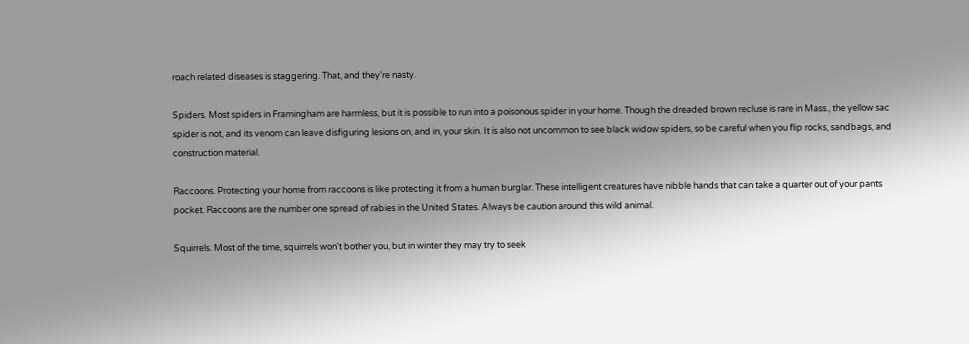roach related diseases is staggering. That, and they're nasty.

Spiders. Most spiders in Framingham are harmless, but it is possible to run into a poisonous spider in your home. Though the dreaded brown recluse is rare in Mass., the yellow sac spider is not, and its venom can leave disfiguring lesions on, and in, your skin. It is also not uncommon to see black widow spiders, so be careful when you flip rocks, sandbags, and construction material.

Raccoons. Protecting your home from raccoons is like protecting it from a human burglar. These intelligent creatures have nibble hands that can take a quarter out of your pants pocket. Raccoons are the number one spread of rabies in the United States. Always be caution around this wild animal.

Squirrels. Most of the time, squirrels won't bother you, but in winter they may try to seek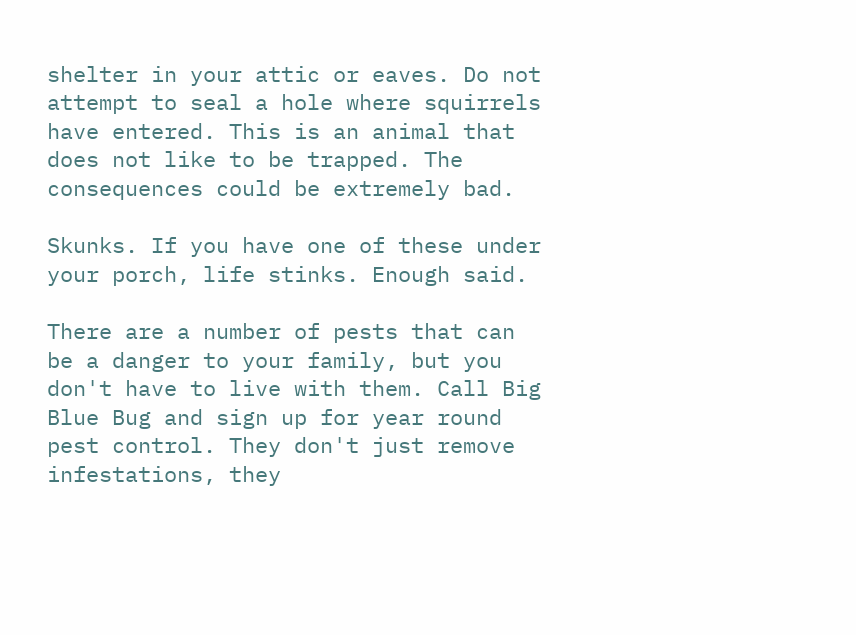shelter in your attic or eaves. Do not attempt to seal a hole where squirrels have entered. This is an animal that does not like to be trapped. The consequences could be extremely bad.

Skunks. If you have one of these under your porch, life stinks. Enough said.

There are a number of pests that can be a danger to your family, but you don't have to live with them. Call Big Blue Bug and sign up for year round pest control. They don't just remove infestations, they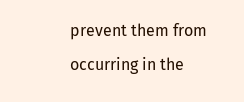prevent them from occurring in the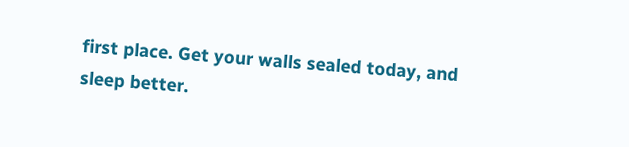first place. Get your walls sealed today, and sleep better.